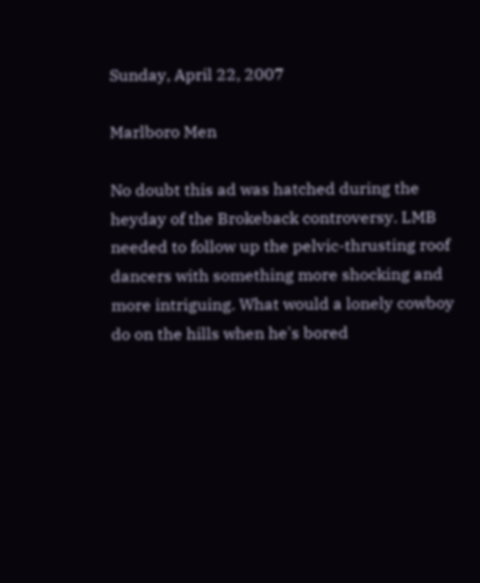Sunday, April 22, 2007

Marlboro Men

No doubt this ad was hatched during the heyday of the Brokeback controversy. LMB needed to follow up the pelvic-thrusting roof dancers with something more shocking and more intriguing. What would a lonely cowboy do on the hills when he's bored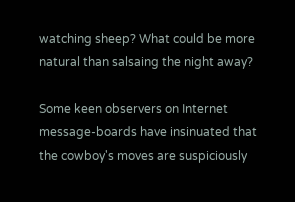watching sheep? What could be more natural than salsaing the night away?

Some keen observers on Internet message-boards have insinuated that the cowboy's moves are suspiciously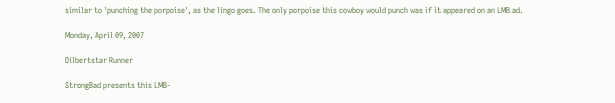similar to 'punching the porpoise', as the lingo goes. The only porpoise this cowboy would punch was if it appeared on an LMB ad.

Monday, April 09, 2007

Dilbertstar Runner

StrongBad presents this LMB-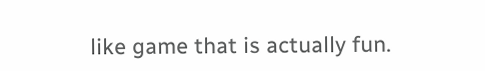like game that is actually fun.